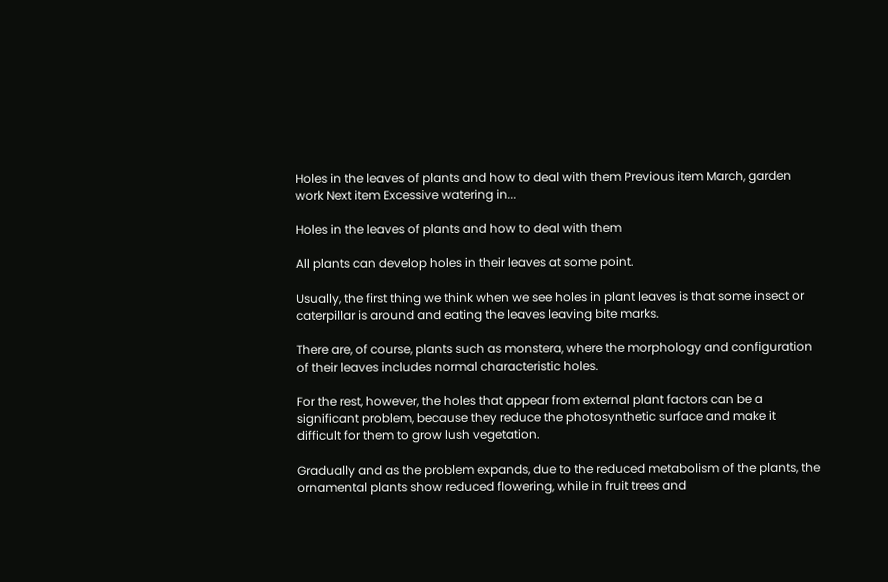Holes in the leaves of plants and how to deal with them Previous item March, garden work Next item Excessive watering in...

Holes in the leaves of plants and how to deal with them

All plants can develop holes in their leaves at some point.

Usually, the first thing we think when we see holes in plant leaves is that some insect or caterpillar is around and eating the leaves leaving bite marks.

There are, of course, plants such as monstera, where the morphology and configuration of their leaves includes normal characteristic holes.

For the rest, however, the holes that appear from external plant factors can be a significant problem, because they reduce the photosynthetic surface and make it difficult for them to grow lush vegetation.

Gradually and as the problem expands, due to the reduced metabolism of the plants, the ornamental plants show reduced flowering, while in fruit trees and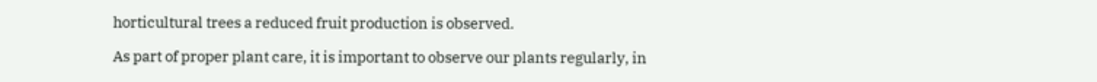horticultural trees a reduced fruit production is observed.

As part of proper plant care, it is important to observe our plants regularly, in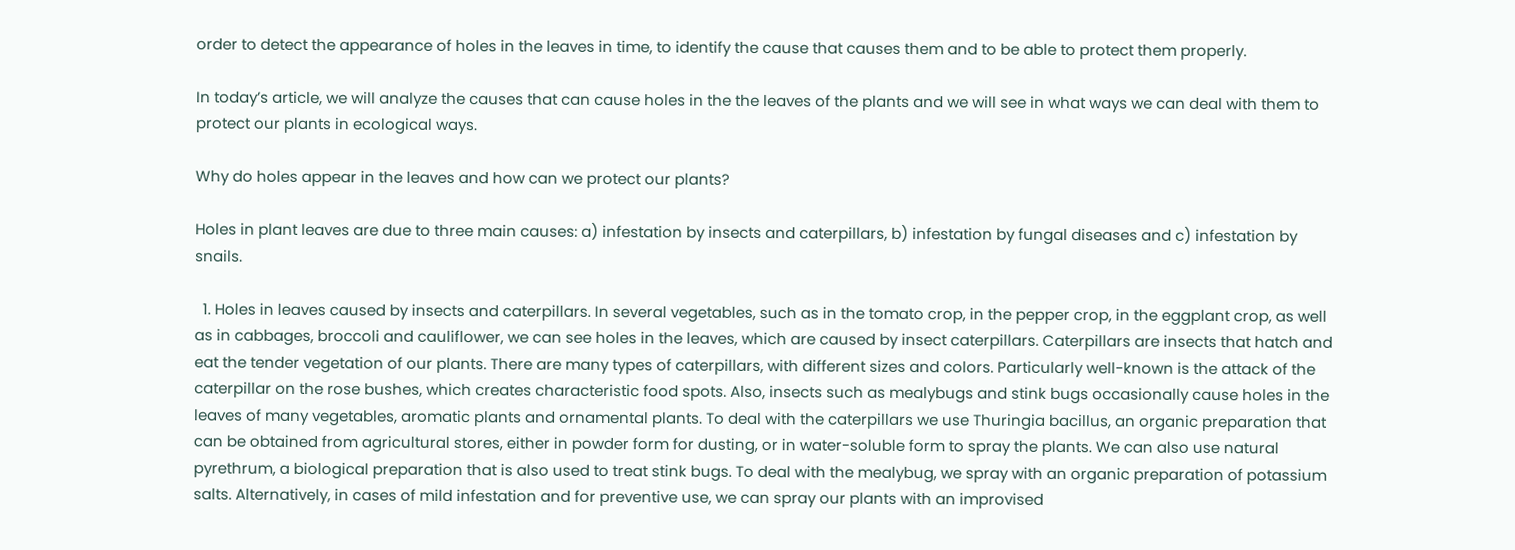order to detect the appearance of holes in the leaves in time, to identify the cause that causes them and to be able to protect them properly.

In today’s article, we will analyze the causes that can cause holes in the the leaves of the plants and we will see in what ways we can deal with them to protect our plants in ecological ways.

Why do holes appear in the leaves and how can we protect our plants?

Holes in plant leaves are due to three main causes: a) infestation by insects and caterpillars, b) infestation by fungal diseases and c) infestation by snails.

  1. Holes in leaves caused by insects and caterpillars. In several vegetables, such as in the tomato crop, in the pepper crop, in the eggplant crop, as well as in cabbages, broccoli and cauliflower, we can see holes in the leaves, which are caused by insect caterpillars. Caterpillars are insects that hatch and eat the tender vegetation of our plants. There are many types of caterpillars, with different sizes and colors. Particularly well-known is the attack of the caterpillar on the rose bushes, which creates characteristic food spots. Also, insects such as mealybugs and stink bugs occasionally cause holes in the leaves of many vegetables, aromatic plants and ornamental plants. To deal with the caterpillars we use Thuringia bacillus, an organic preparation that can be obtained from agricultural stores, either in powder form for dusting, or in water-soluble form to spray the plants. We can also use natural pyrethrum, a biological preparation that is also used to treat stink bugs. To deal with the mealybug, we spray with an organic preparation of potassium salts. Alternatively, in cases of mild infestation and for preventive use, we can spray our plants with an improvised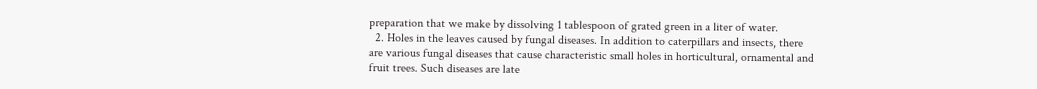preparation that we make by dissolving 1 tablespoon of grated green in a liter of water.
  2. Holes in the leaves caused by fungal diseases. In addition to caterpillars and insects, there are various fungal diseases that cause characteristic small holes in horticultural, ornamental and fruit trees. Such diseases are late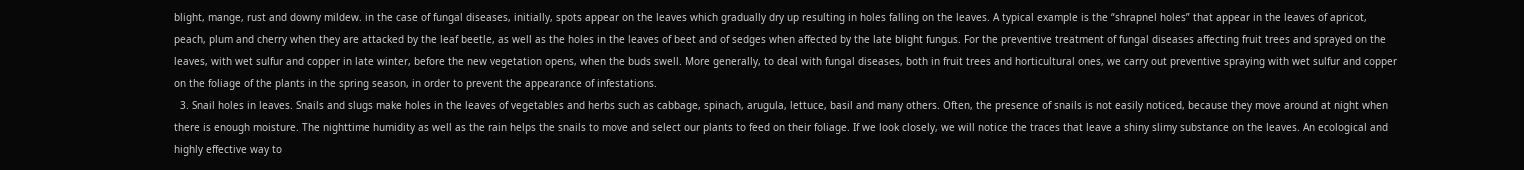blight, mange, rust and downy mildew. in the case of fungal diseases, initially, spots appear on the leaves which gradually dry up resulting in holes falling on the leaves. A typical example is the “shrapnel holes” that appear in the leaves of apricot, peach, plum and cherry when they are attacked by the leaf beetle, as well as the holes in the leaves of beet and of sedges when affected by the late blight fungus. For the preventive treatment of fungal diseases affecting fruit trees and sprayed on the leaves, with wet sulfur and copper in late winter, before the new vegetation opens, when the buds swell. More generally, to deal with fungal diseases, both in fruit trees and horticultural ones, we carry out preventive spraying with wet sulfur and copper on the foliage of the plants in the spring season, in order to prevent the appearance of infestations.
  3. Snail holes in leaves. Snails and slugs make holes in the leaves of vegetables and herbs such as cabbage, spinach, arugula, lettuce, basil and many others. Often, the presence of snails is not easily noticed, because they move around at night when there is enough moisture. The nighttime humidity as well as the rain helps the snails to move and select our plants to feed on their foliage. If we look closely, we will notice the traces that leave a shiny slimy substance on the leaves. An ecological and highly effective way to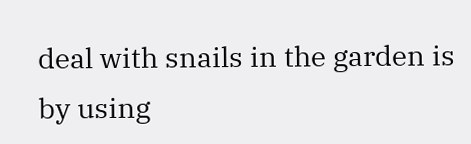deal with snails in the garden is by using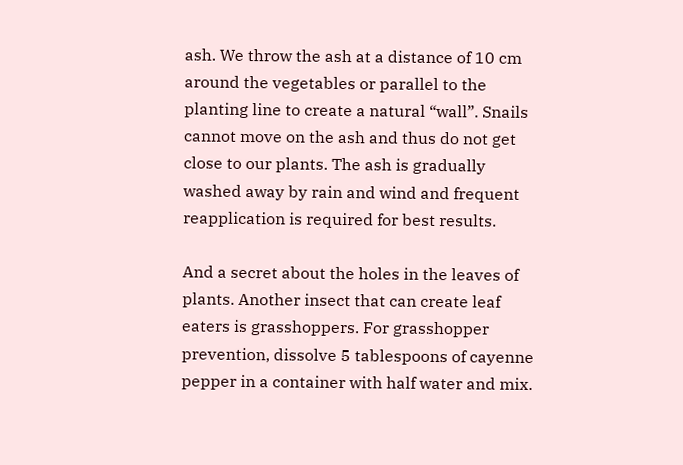ash. We throw the ash at a distance of 10 cm around the vegetables or parallel to the planting line to create a natural “wall”. Snails cannot move on the ash and thus do not get close to our plants. The ash is gradually washed away by rain and wind and frequent reapplication is required for best results.

And a secret about the holes in the leaves of plants. Another insect that can create leaf eaters is grasshoppers. For grasshopper prevention, dissolve 5 tablespoons of cayenne pepper in a container with half water and mix.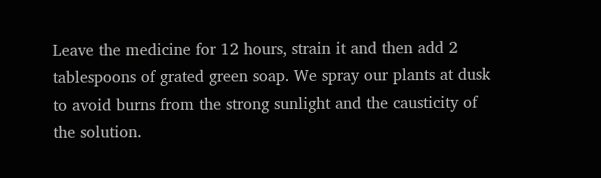Leave the medicine for 12 hours, strain it and then add 2 tablespoons of grated green soap. We spray our plants at dusk to avoid burns from the strong sunlight and the causticity of the solution.